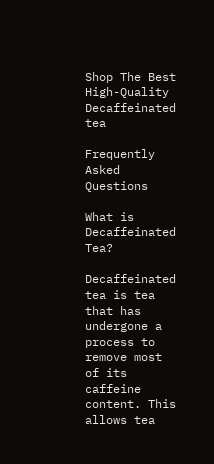Shop The Best High-Quality Decaffeinated tea

Frequently Asked Questions

What is Decaffeinated Tea?

Decaffeinated tea is tea that has undergone a process to remove most of its caffeine content. This allows tea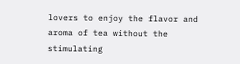lovers to enjoy the flavor and aroma of tea without the stimulating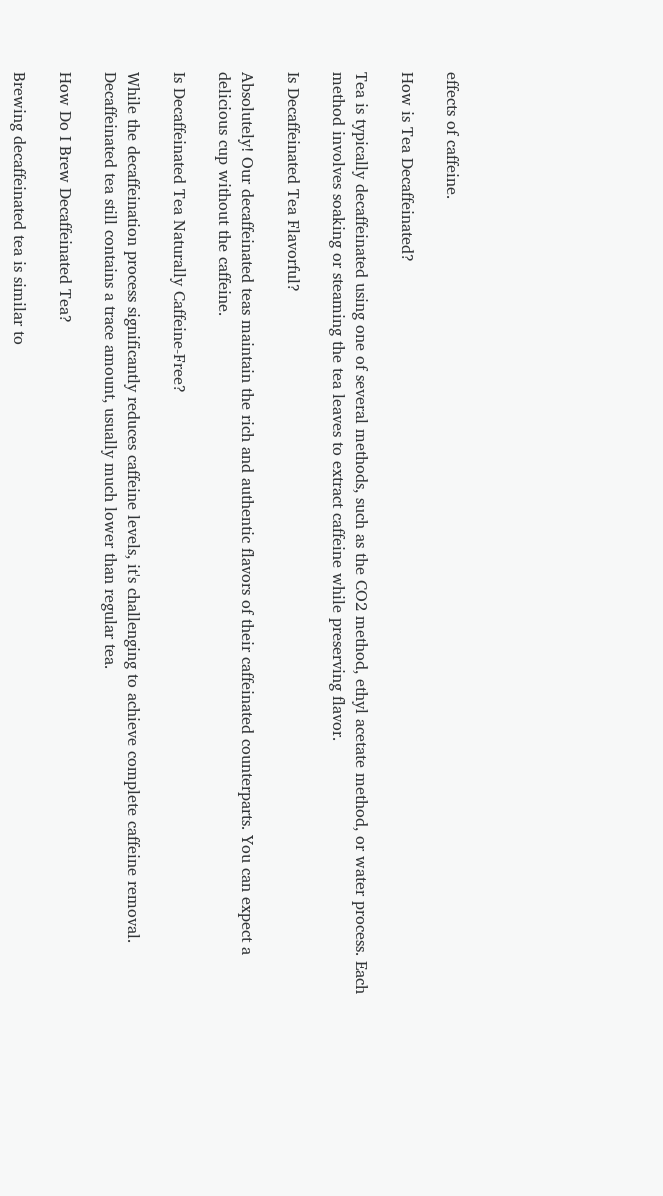effects of caffeine.

How is Tea Decaffeinated?

Tea is typically decaffeinated using one of several methods, such as the CO2 method, ethyl acetate method, or water process. Each method involves soaking or steaming the tea leaves to extract caffeine while preserving flavor.

Is Decaffeinated Tea Flavorful?

Absolutely! Our decaffeinated teas maintain the rich and authentic flavors of their caffeinated counterparts. You can expect a delicious cup without the caffeine.

Is Decaffeinated Tea Naturally Caffeine-Free?

While the decaffeination process significantly reduces caffeine levels, it's challenging to achieve complete caffeine removal. Decaffeinated tea still contains a trace amount, usually much lower than regular tea.

How Do I Brew Decaffeinated Tea?

Brewing decaffeinated tea is similar to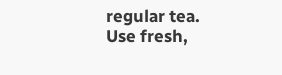regular tea. Use fresh,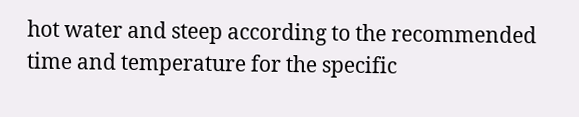hot water and steep according to the recommended time and temperature for the specific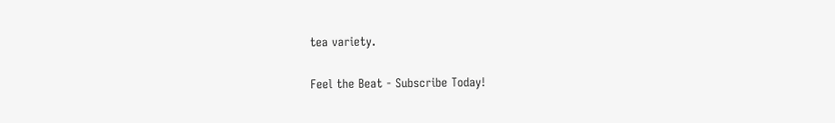tea variety.

Feel the Beat - Subscribe Today!